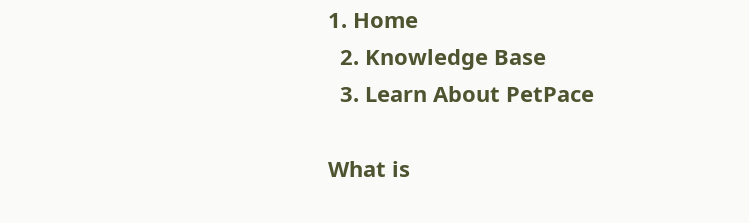1. Home
  2. Knowledge Base
  3. Learn About PetPace

What is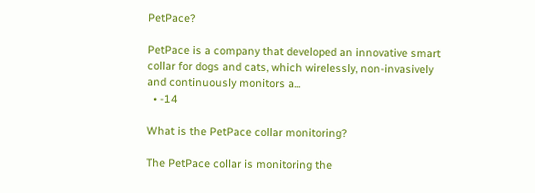PetPace?

PetPace is a company that developed an innovative smart collar for dogs and cats, which wirelessly, non-invasively and continuously monitors a...
  • -14

What is the PetPace collar monitoring?

The PetPace collar is monitoring the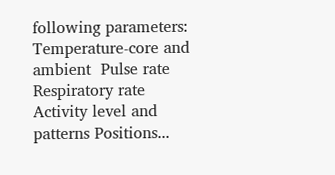following parameters:  Temperature-core and ambient  Pulse rate Respiratory rate Activity level and patterns Positions...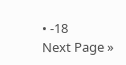• -18
Next Page »